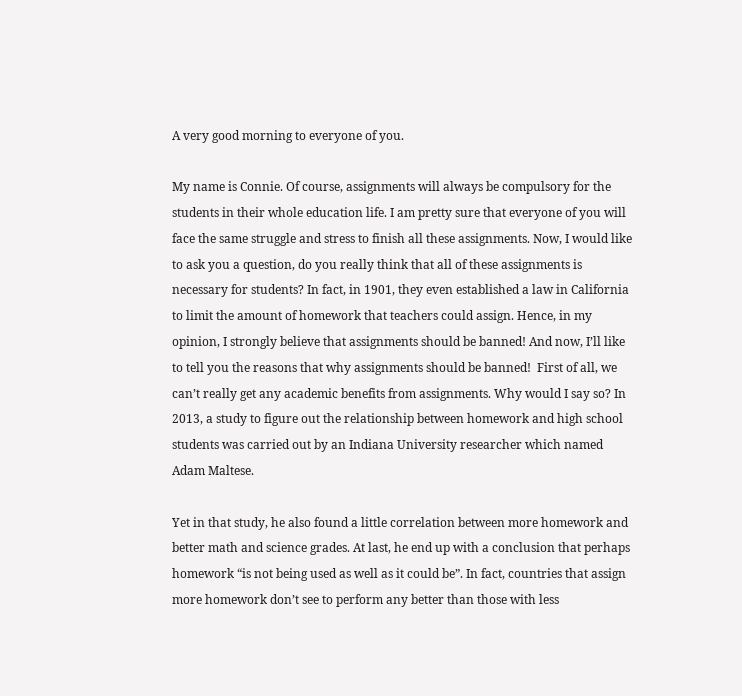A very good morning to everyone of you.

My name is Connie. Of course, assignments will always be compulsory for the students in their whole education life. I am pretty sure that everyone of you will face the same struggle and stress to finish all these assignments. Now, I would like to ask you a question, do you really think that all of these assignments is necessary for students? In fact, in 1901, they even established a law in California to limit the amount of homework that teachers could assign. Hence, in my opinion, I strongly believe that assignments should be banned! And now, I’ll like to tell you the reasons that why assignments should be banned!  First of all, we can’t really get any academic benefits from assignments. Why would I say so? In 2013, a study to figure out the relationship between homework and high school students was carried out by an Indiana University researcher which named Adam Maltese.

Yet in that study, he also found a little correlation between more homework and better math and science grades. At last, he end up with a conclusion that perhaps homework “is not being used as well as it could be”. In fact, countries that assign more homework don’t see to perform any better than those with less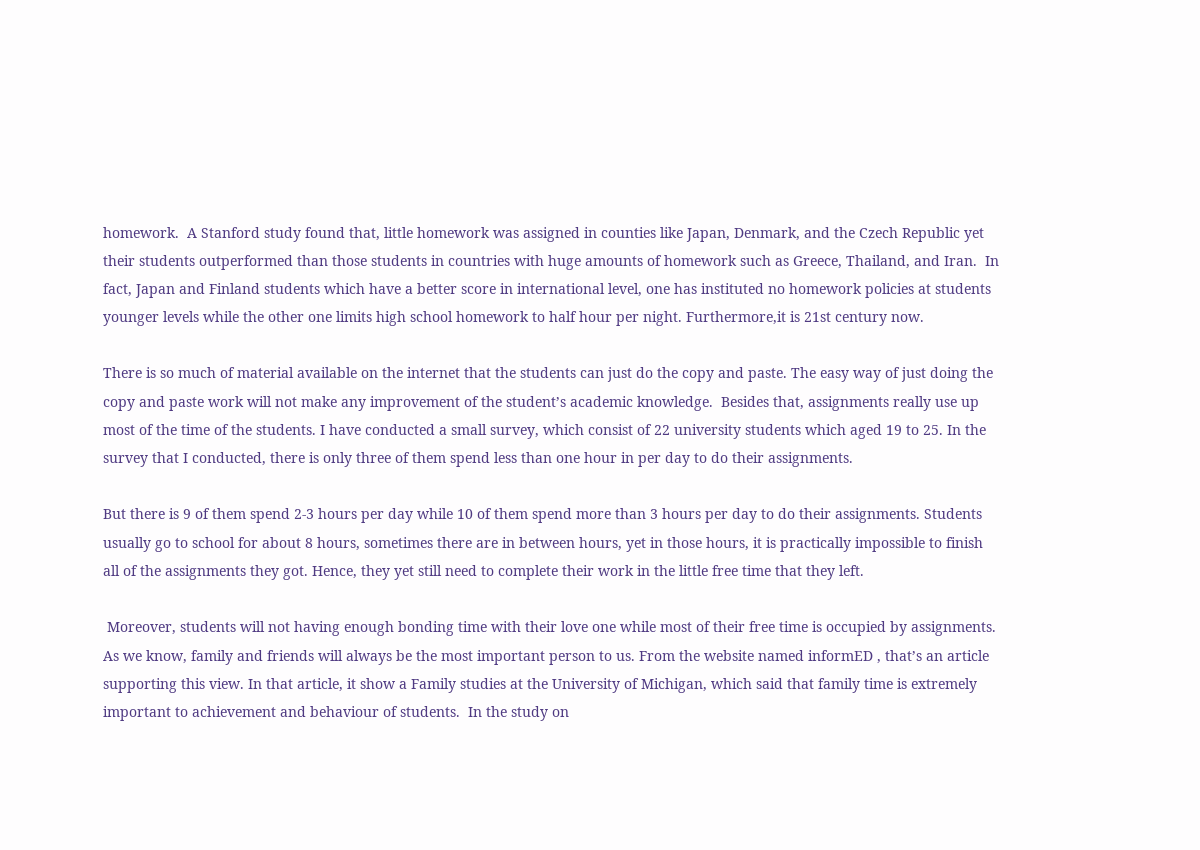homework.  A Stanford study found that, little homework was assigned in counties like Japan, Denmark, and the Czech Republic yet their students outperformed than those students in countries with huge amounts of homework such as Greece, Thailand, and Iran.  In fact, Japan and Finland students which have a better score in international level, one has instituted no homework policies at students younger levels while the other one limits high school homework to half hour per night. Furthermore,it is 21st century now.

There is so much of material available on the internet that the students can just do the copy and paste. The easy way of just doing the copy and paste work will not make any improvement of the student’s academic knowledge.  Besides that, assignments really use up most of the time of the students. I have conducted a small survey, which consist of 22 university students which aged 19 to 25. In the survey that I conducted, there is only three of them spend less than one hour in per day to do their assignments.

But there is 9 of them spend 2-3 hours per day while 10 of them spend more than 3 hours per day to do their assignments. Students usually go to school for about 8 hours, sometimes there are in between hours, yet in those hours, it is practically impossible to finish all of the assignments they got. Hence, they yet still need to complete their work in the little free time that they left.

 Moreover, students will not having enough bonding time with their love one while most of their free time is occupied by assignments. As we know, family and friends will always be the most important person to us. From the website named informED , that’s an article supporting this view. In that article, it show a Family studies at the University of Michigan, which said that family time is extremely important to achievement and behaviour of students.  In the study on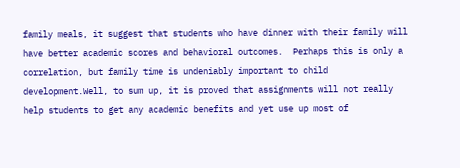family meals, it suggest that students who have dinner with their family will have better academic scores and behavioral outcomes.  Perhaps this is only a correlation, but family time is undeniably important to child development.Well, to sum up, it is proved that assignments will not really help students to get any academic benefits and yet use up most of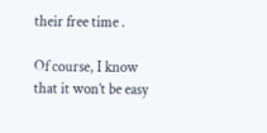their free time .

Of course, I know that it won’t be easy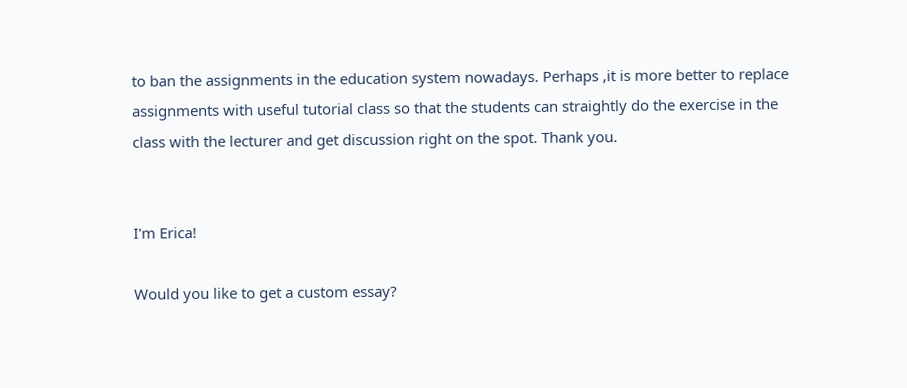to ban the assignments in the education system nowadays. Perhaps ,it is more better to replace assignments with useful tutorial class so that the students can straightly do the exercise in the class with the lecturer and get discussion right on the spot. Thank you.


I'm Erica!

Would you like to get a custom essay?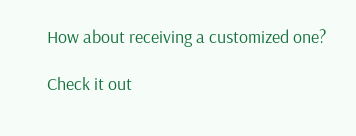How about receiving a customized one?

Check it out